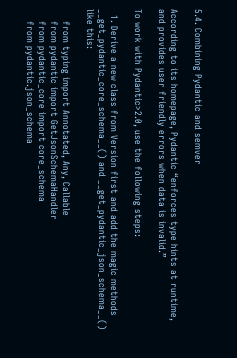5.4. Combining Pydantic and semver

According to its homepage, Pydantic “enforces type hints at runtime, and provides user friendly errors when data is invalid.”

To work with Pydantic>2.0, use the following steps:

  1. Derive a new class from Version first and add the magic methods __get_pydantic_core_schema__() and __get_pydantic_json_schema__() like this:

    from typing import Annotated, Any, Callable
    from pydantic import GetJsonSchemaHandler
    from pydantic_core import core_schema
    from pydantic.json_schema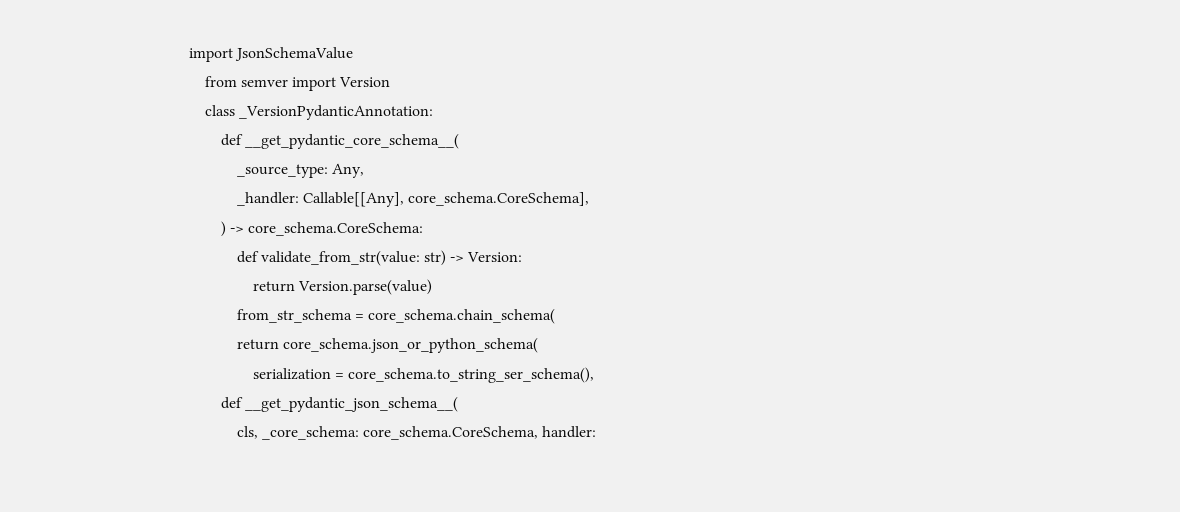import JsonSchemaValue
    from semver import Version
    class _VersionPydanticAnnotation:
        def __get_pydantic_core_schema__(
            _source_type: Any,
            _handler: Callable[[Any], core_schema.CoreSchema],
        ) -> core_schema.CoreSchema:
            def validate_from_str(value: str) -> Version:
                return Version.parse(value)
            from_str_schema = core_schema.chain_schema(
            return core_schema.json_or_python_schema(
                serialization = core_schema.to_string_ser_schema(),
        def __get_pydantic_json_schema__(
            cls, _core_schema: core_schema.CoreSchema, handler: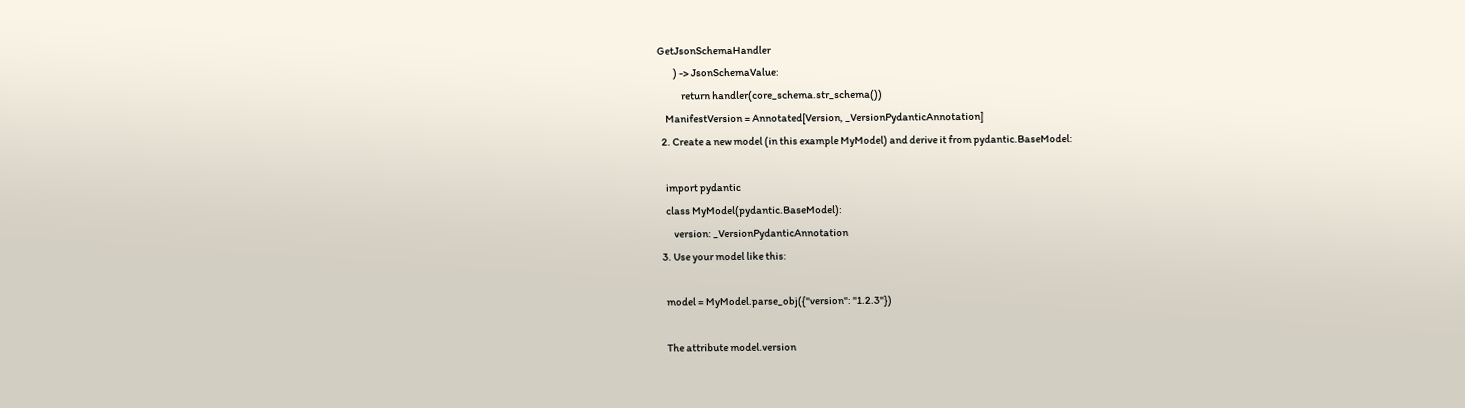GetJsonSchemaHandler
        ) -> JsonSchemaValue:
            return handler(core_schema.str_schema())
    ManifestVersion = Annotated[Version, _VersionPydanticAnnotation]
  2. Create a new model (in this example MyModel) and derive it from pydantic.BaseModel:

    import pydantic
    class MyModel(pydantic.BaseModel):
        version: _VersionPydanticAnnotation
  3. Use your model like this:

    model = MyModel.parse_obj({"version": "1.2.3"})

    The attribute model.version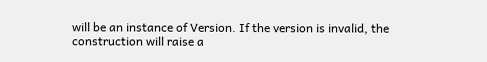will be an instance of Version. If the version is invalid, the construction will raise a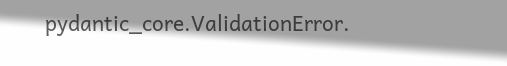pydantic_core.ValidationError.